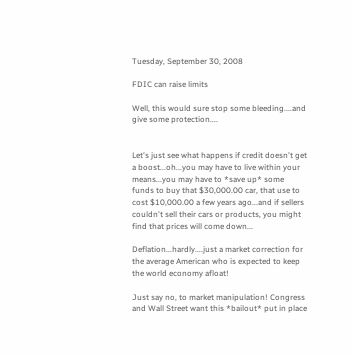Tuesday, September 30, 2008

FDIC can raise limits

Well, this would sure stop some bleeding....and give some protection....


Let's just see what happens if credit doesn't get a boost...oh...you may have to live within your means...you may have to *save up* some funds to buy that $30,000.00 car, that use to cost $10,000.00 a few years ago...and if sellers couldn't sell their cars or products, you might find that prices will come down...

Deflation...hardly....just a market correction for the average American who is expected to keep the world economy afloat!

Just say no, to market manipulation! Congress and Wall Street want this *bailout* put in place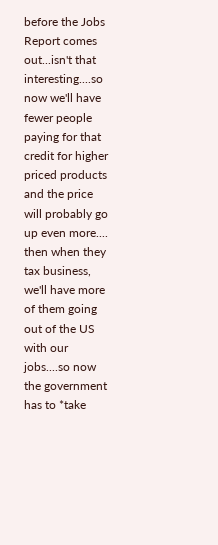before the Jobs Report comes out...isn't that interesting....so now we'll have fewer people paying for that credit for higher priced products and the price will probably go up even more.... then when they tax business, we'll have more of them going out of the US with our jobs....so now the government has to *take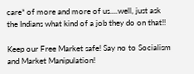care* of more and more of us....well, just ask the Indians what kind of a job they do on that!!

Keep our Free Market safe! Say no to Socialism and Market Manipulation!